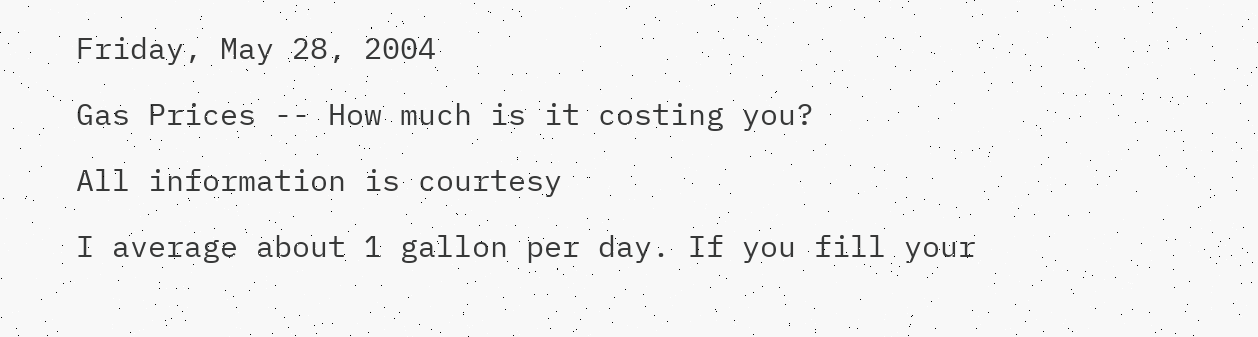Friday, May 28, 2004

Gas Prices -- How much is it costing you?

All information is courtesy

I average about 1 gallon per day. If you fill your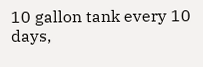10 gallon tank every 10 days,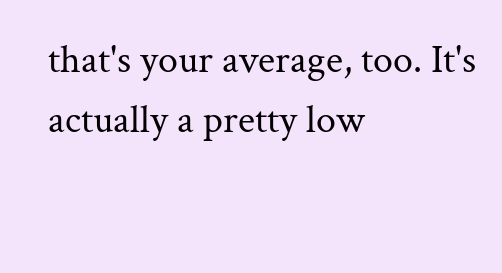that's your average, too. It's actually a pretty low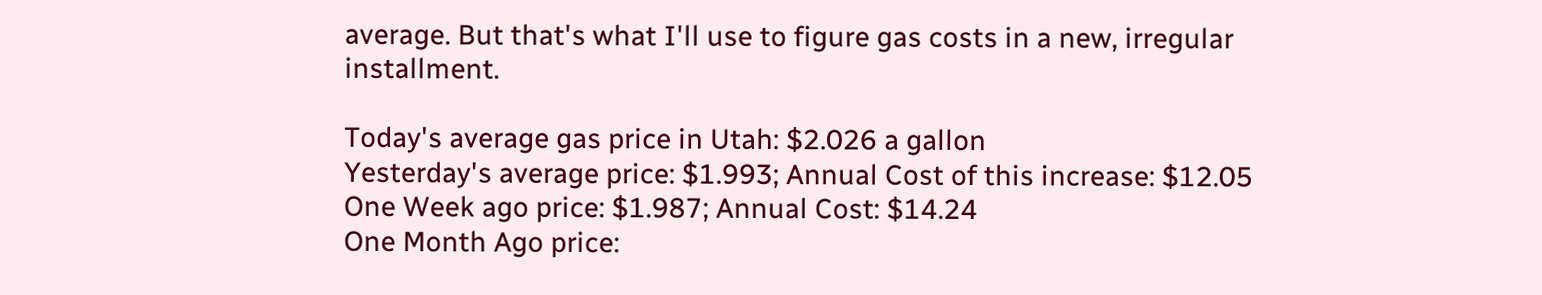average. But that's what I'll use to figure gas costs in a new, irregular installment.

Today's average gas price in Utah: $2.026 a gallon
Yesterday's average price: $1.993; Annual Cost of this increase: $12.05
One Week ago price: $1.987; Annual Cost: $14.24
One Month Ago price: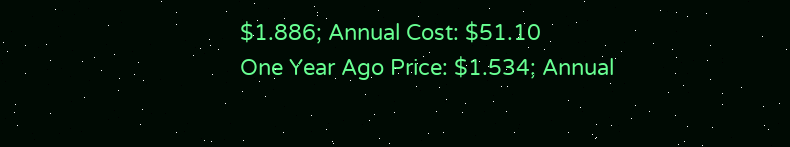$1.886; Annual Cost: $51.10
One Year Ago Price: $1.534; Annual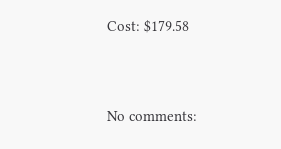Cost: $179.58


No comments: